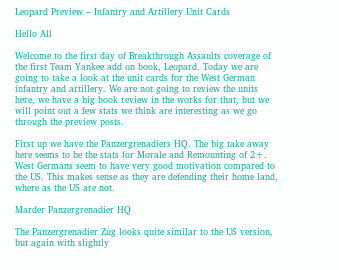Leopard Preview – Infantry and Artillery Unit Cards

Hello All

Welcome to the first day of Breakthrough Assaults coverage of the first Team Yankee add on book, Leopard. Today we are going to take a look at the unit cards for the West German infantry and artillery. We are not going to review the units here, we have a big book review in the works for that, but we will point out a few stats we think are interesting as we go through the preview posts.

First up we have the Panzergrenadiers HQ. The big take away here seems to be the stats for Morale and Remounting of 2+. West Germans seem to have very good motivation compared to the US. This makes sense as they are defending their home land, where as the US are not.

Marder Panzergrenadier HQ

The Panzergrenadier Zug looks quite similar to the US version, but again with slightly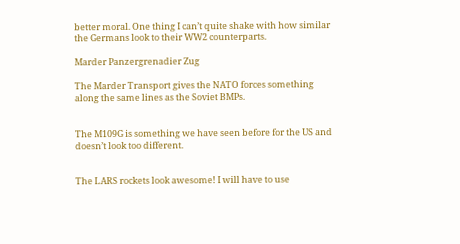better moral. One thing I can’t quite shake with how similar the Germans look to their WW2 counterparts.

Marder Panzergrenadier Zug

The Marder Transport gives the NATO forces something along the same lines as the Soviet BMPs.


The M109G is something we have seen before for the US and doesn’t look too different.


The LARS rockets look awesome! I will have to use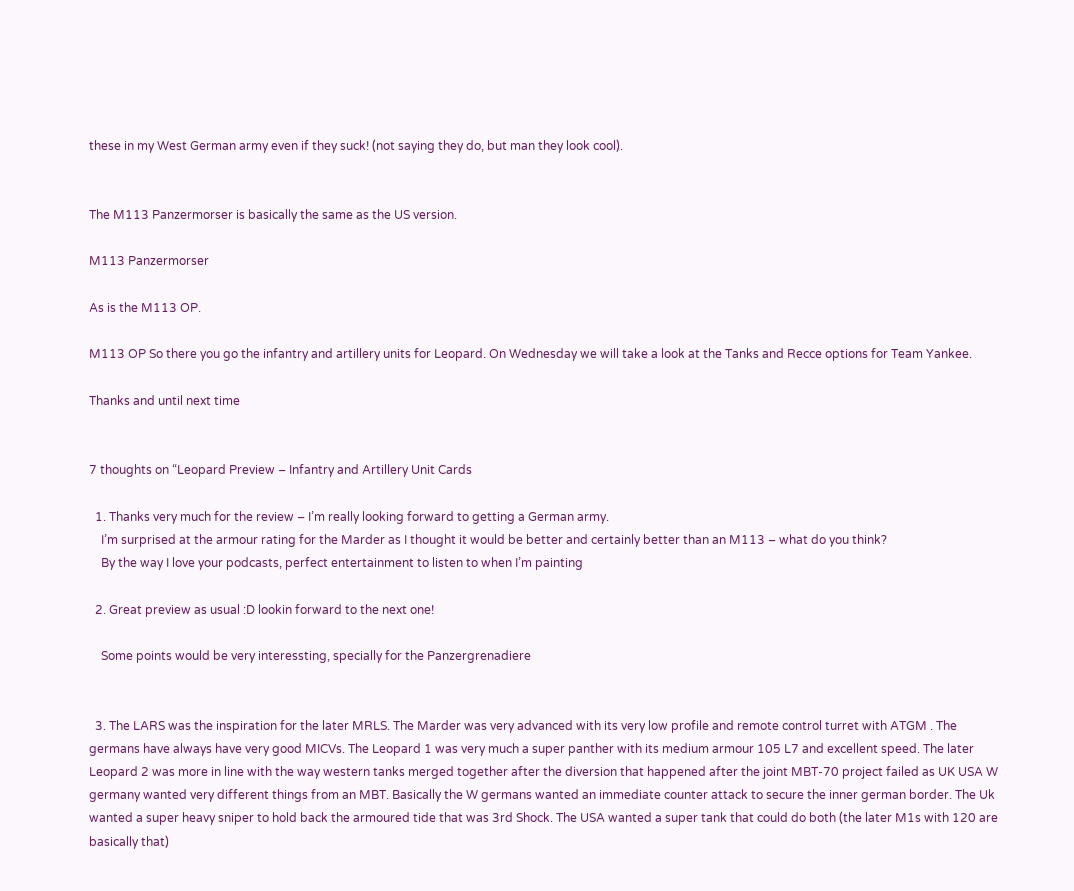these in my West German army even if they suck! (not saying they do, but man they look cool).


The M113 Panzermorser is basically the same as the US version.

M113 Panzermorser

As is the M113 OP.

M113 OP So there you go the infantry and artillery units for Leopard. On Wednesday we will take a look at the Tanks and Recce options for Team Yankee.

Thanks and until next time


7 thoughts on “Leopard Preview – Infantry and Artillery Unit Cards

  1. Thanks very much for the review – I’m really looking forward to getting a German army.
    I’m surprised at the armour rating for the Marder as I thought it would be better and certainly better than an M113 – what do you think?
    By the way I love your podcasts, perfect entertainment to listen to when I’m painting

  2. Great preview as usual :D lookin forward to the next one!

    Some points would be very interessting, specially for the Panzergrenadiere


  3. The LARS was the inspiration for the later MRLS. The Marder was very advanced with its very low profile and remote control turret with ATGM . The germans have always have very good MICVs. The Leopard 1 was very much a super panther with its medium armour 105 L7 and excellent speed. The later Leopard 2 was more in line with the way western tanks merged together after the diversion that happened after the joint MBT-70 project failed as UK USA W germany wanted very different things from an MBT. Basically the W germans wanted an immediate counter attack to secure the inner german border. The Uk wanted a super heavy sniper to hold back the armoured tide that was 3rd Shock. The USA wanted a super tank that could do both (the later M1s with 120 are basically that)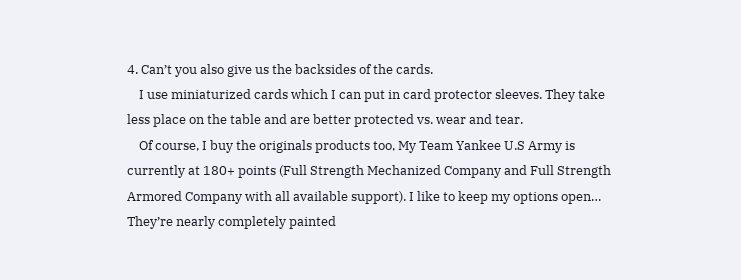4. Can’t you also give us the backsides of the cards.
    I use miniaturized cards which I can put in card protector sleeves. They take less place on the table and are better protected vs. wear and tear.
    Of course, I buy the originals products too, My Team Yankee U.S Army is currently at 180+ points (Full Strength Mechanized Company and Full Strength Armored Company with all available support). I like to keep my options open… They’re nearly completely painted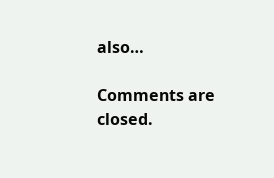also…

Comments are closed.